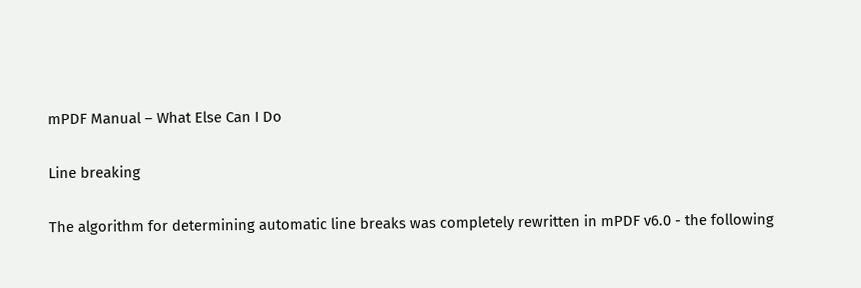mPDF Manual – What Else Can I Do

Line breaking

The algorithm for determining automatic line breaks was completely rewritten in mPDF v6.0 - the following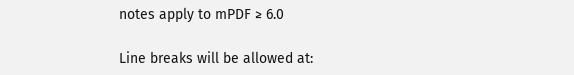notes apply to mPDF ≥ 6.0

Line breaks will be allowed at: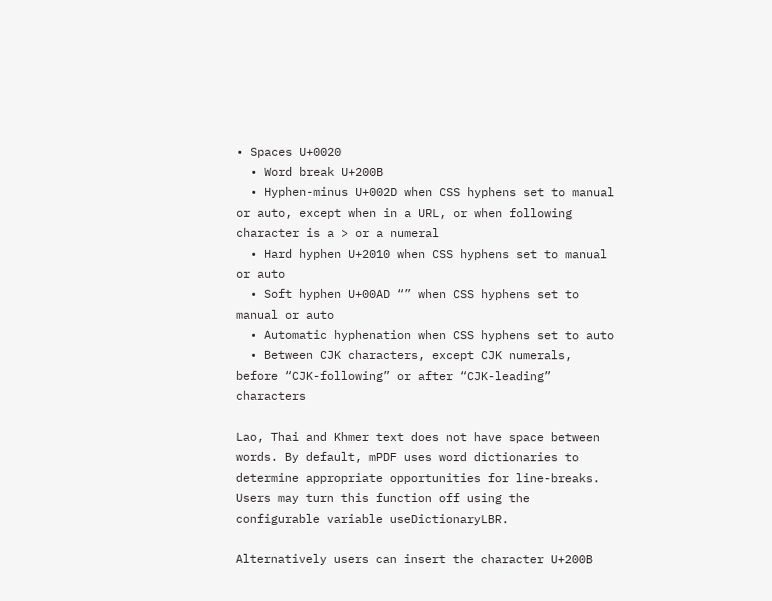• Spaces U+0020
  • Word break U+200B
  • Hyphen-minus U+002D when CSS hyphens set to manual or auto, except when in a URL, or when following character is a > or a numeral
  • Hard hyphen U+2010 when CSS hyphens set to manual or auto
  • Soft hyphen U+00AD “” when CSS hyphens set to manual or auto
  • Automatic hyphenation when CSS hyphens set to auto
  • Between CJK characters, except CJK numerals, before “CJK-following” or after “CJK-leading” characters

Lao, Thai and Khmer text does not have space between words. By default, mPDF uses word dictionaries to determine appropriate opportunities for line-breaks. Users may turn this function off using the configurable variable useDictionaryLBR.

Alternatively users can insert the character U+200B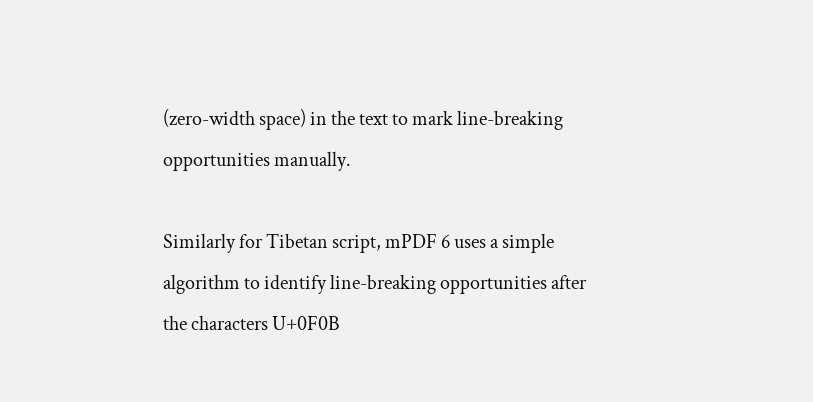(zero-width space) in the text to mark line-breaking opportunities manually.

Similarly for Tibetan script, mPDF 6 uses a simple algorithm to identify line-breaking opportunities after the characters U+0F0B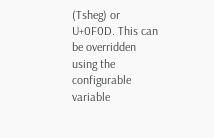(Tsheg) or U+0F0D. This can be overridden using the configurable variable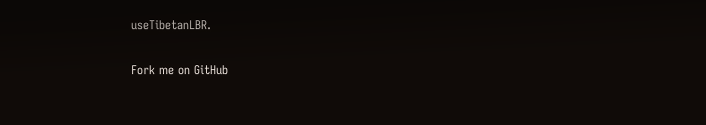useTibetanLBR.

Fork me on GitHub